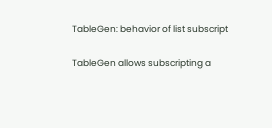TableGen: behavior of list subscript

TableGen allows subscripting a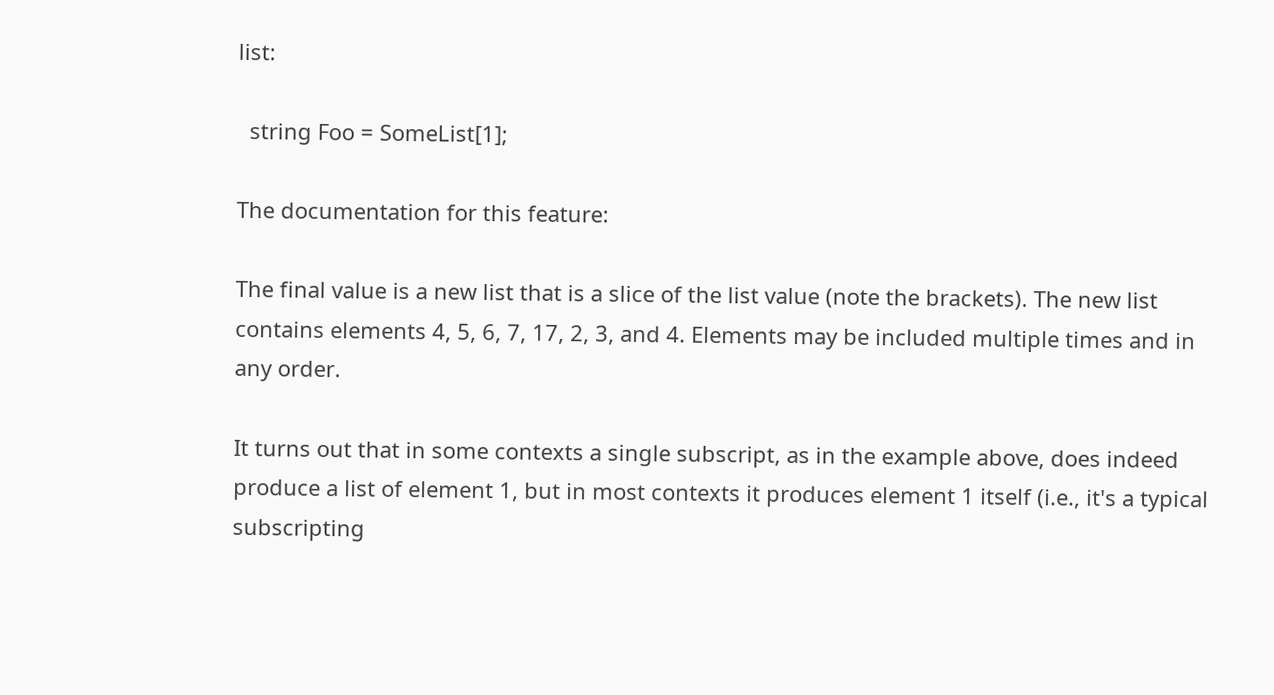list:

  string Foo = SomeList[1];

The documentation for this feature:

The final value is a new list that is a slice of the list value (note the brackets). The new list contains elements 4, 5, 6, 7, 17, 2, 3, and 4. Elements may be included multiple times and in any order.

It turns out that in some contexts a single subscript, as in the example above, does indeed produce a list of element 1, but in most contexts it produces element 1 itself (i.e., it's a typical subscripting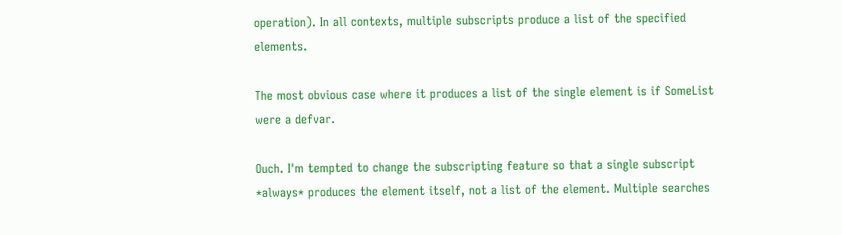operation). In all contexts, multiple subscripts produce a list of the specified elements.

The most obvious case where it produces a list of the single element is if SomeList were a defvar.

Ouch. I'm tempted to change the subscripting feature so that a single subscript *always* produces the element itself, not a list of the element. Multiple searches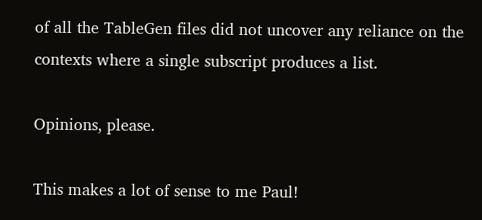of all the TableGen files did not uncover any reliance on the contexts where a single subscript produces a list.

Opinions, please.

This makes a lot of sense to me Paul!